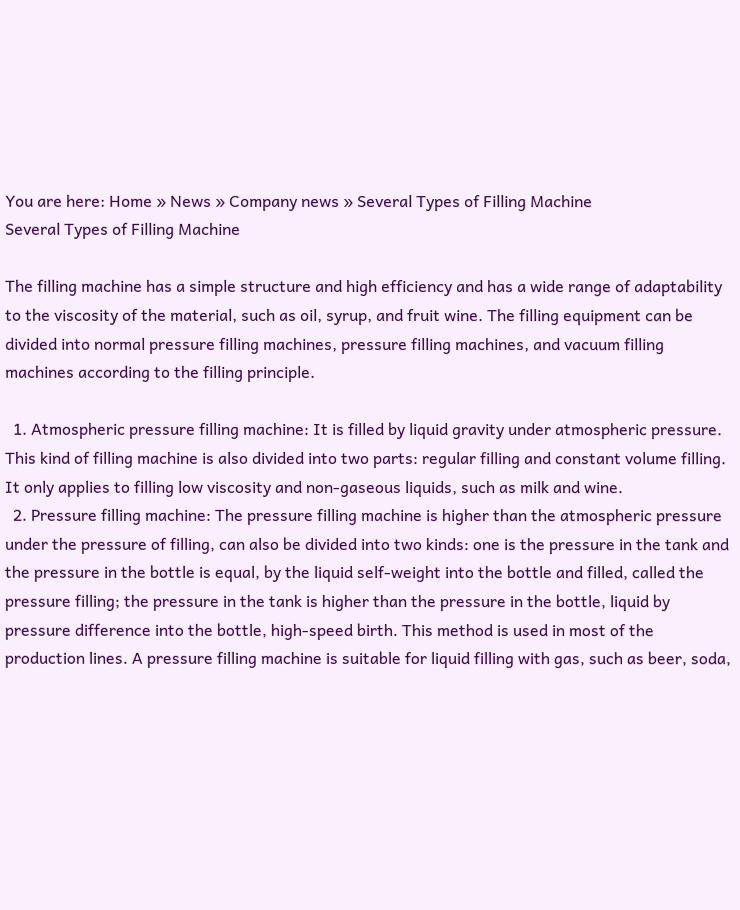You are here: Home » News » Company news » Several Types of Filling Machine
Several Types of Filling Machine

The filling machine has a simple structure and high efficiency and has a wide range of adaptability to the viscosity of the material, such as oil, syrup, and fruit wine. The filling equipment can be divided into normal pressure filling machines, pressure filling machines, and vacuum filling machines according to the filling principle.

  1. Atmospheric pressure filling machine: It is filled by liquid gravity under atmospheric pressure. This kind of filling machine is also divided into two parts: regular filling and constant volume filling. It only applies to filling low viscosity and non-gaseous liquids, such as milk and wine.
  2. Pressure filling machine: The pressure filling machine is higher than the atmospheric pressure under the pressure of filling, can also be divided into two kinds: one is the pressure in the tank and the pressure in the bottle is equal, by the liquid self-weight into the bottle and filled, called the pressure filling; the pressure in the tank is higher than the pressure in the bottle, liquid by pressure difference into the bottle, high-speed birth. This method is used in most of the production lines. A pressure filling machine is suitable for liquid filling with gas, such as beer, soda,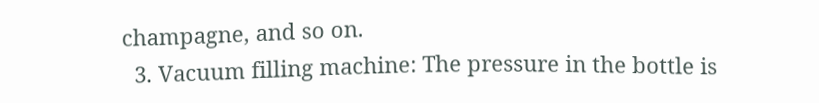champagne, and so on.
  3. Vacuum filling machine: The pressure in the bottle is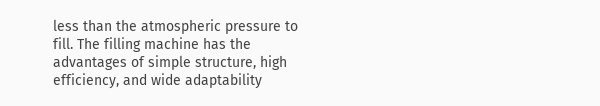less than the atmospheric pressure to fill. The filling machine has the advantages of simple structure, high efficiency, and wide adaptability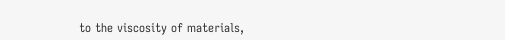to the viscosity of materials,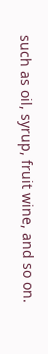such as oil, syrup, fruit wine, and so on.